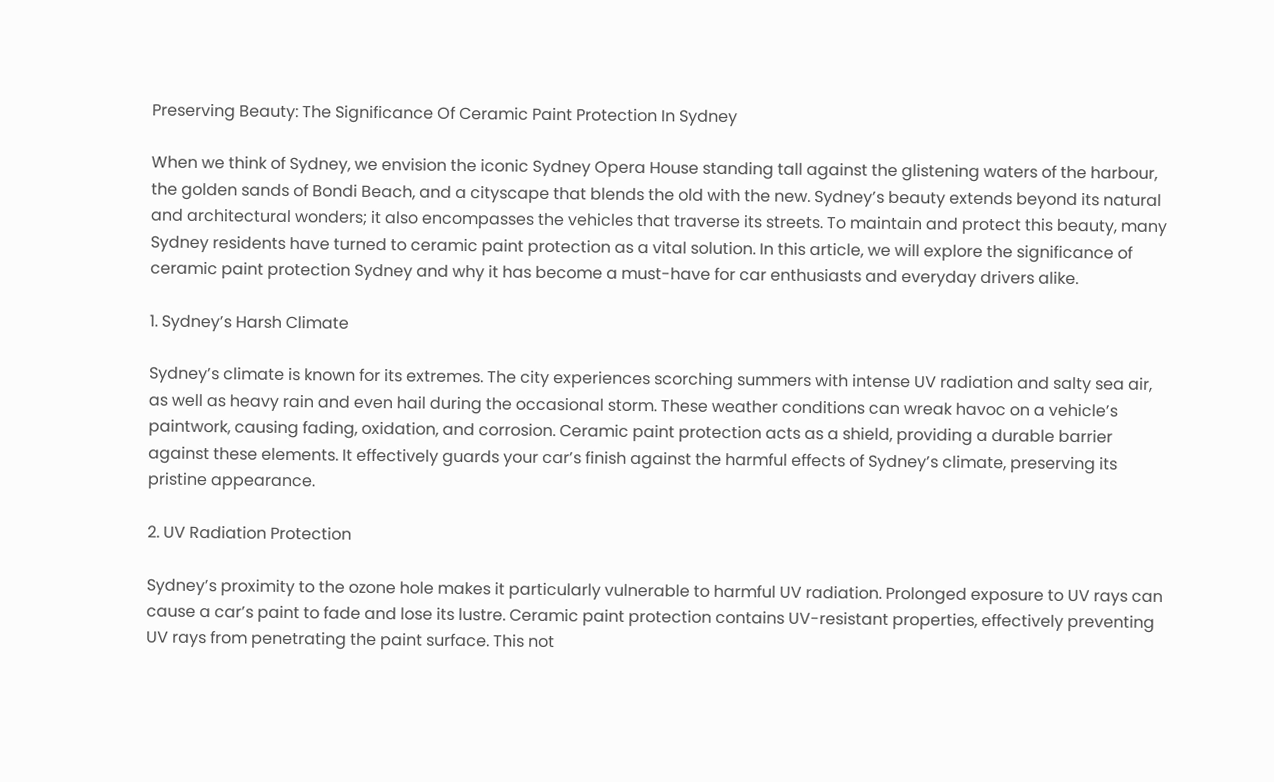Preserving Beauty: The Significance Of Ceramic Paint Protection In Sydney

When we think of Sydney, we envision the iconic Sydney Opera House standing tall against the glistening waters of the harbour, the golden sands of Bondi Beach, and a cityscape that blends the old with the new. Sydney’s beauty extends beyond its natural and architectural wonders; it also encompasses the vehicles that traverse its streets. To maintain and protect this beauty, many Sydney residents have turned to ceramic paint protection as a vital solution. In this article, we will explore the significance of ceramic paint protection Sydney and why it has become a must-have for car enthusiasts and everyday drivers alike.

1. Sydney’s Harsh Climate

Sydney’s climate is known for its extremes. The city experiences scorching summers with intense UV radiation and salty sea air, as well as heavy rain and even hail during the occasional storm. These weather conditions can wreak havoc on a vehicle’s paintwork, causing fading, oxidation, and corrosion. Ceramic paint protection acts as a shield, providing a durable barrier against these elements. It effectively guards your car’s finish against the harmful effects of Sydney’s climate, preserving its pristine appearance.

2. UV Radiation Protection

Sydney’s proximity to the ozone hole makes it particularly vulnerable to harmful UV radiation. Prolonged exposure to UV rays can cause a car’s paint to fade and lose its lustre. Ceramic paint protection contains UV-resistant properties, effectively preventing UV rays from penetrating the paint surface. This not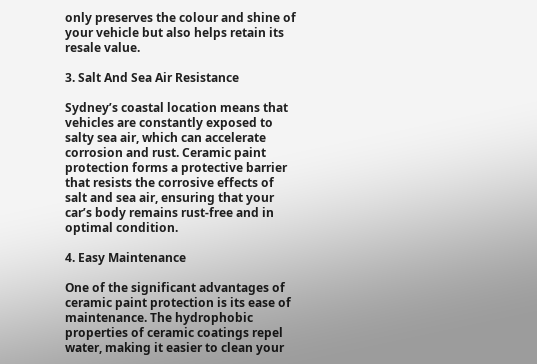only preserves the colour and shine of your vehicle but also helps retain its resale value.

3. Salt And Sea Air Resistance

Sydney’s coastal location means that vehicles are constantly exposed to salty sea air, which can accelerate corrosion and rust. Ceramic paint protection forms a protective barrier that resists the corrosive effects of salt and sea air, ensuring that your car’s body remains rust-free and in optimal condition.

4. Easy Maintenance

One of the significant advantages of ceramic paint protection is its ease of maintenance. The hydrophobic properties of ceramic coatings repel water, making it easier to clean your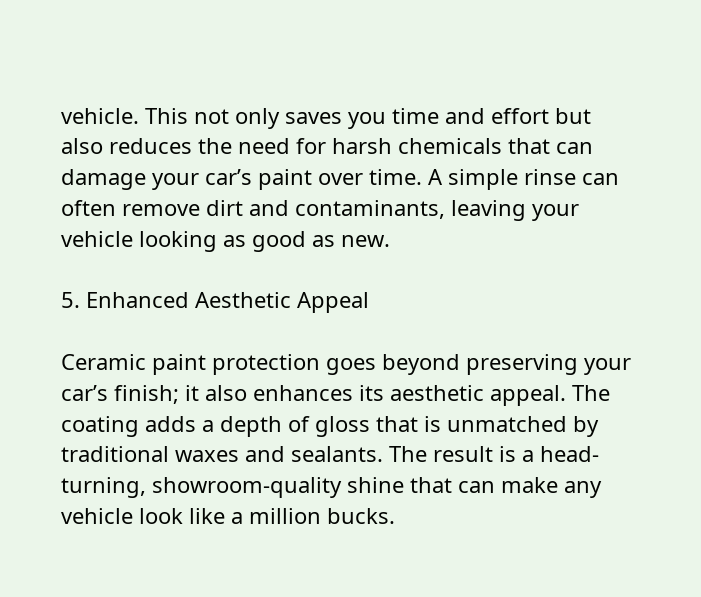vehicle. This not only saves you time and effort but also reduces the need for harsh chemicals that can damage your car’s paint over time. A simple rinse can often remove dirt and contaminants, leaving your vehicle looking as good as new.

5. Enhanced Aesthetic Appeal

Ceramic paint protection goes beyond preserving your car’s finish; it also enhances its aesthetic appeal. The coating adds a depth of gloss that is unmatched by traditional waxes and sealants. The result is a head-turning, showroom-quality shine that can make any vehicle look like a million bucks.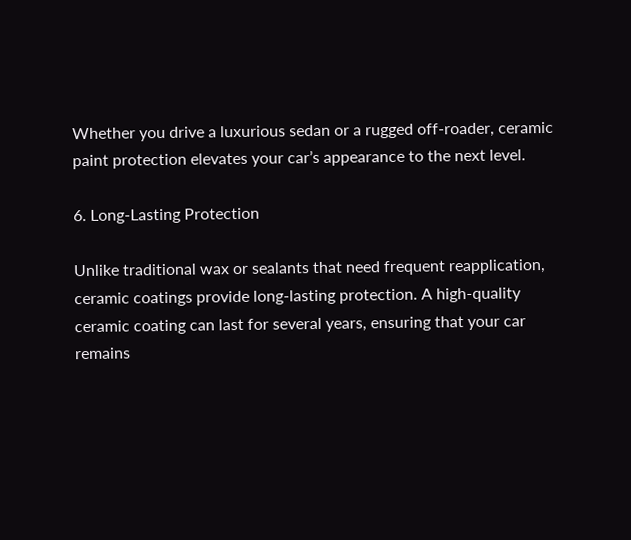Whether you drive a luxurious sedan or a rugged off-roader, ceramic paint protection elevates your car’s appearance to the next level.

6. Long-Lasting Protection

Unlike traditional wax or sealants that need frequent reapplication, ceramic coatings provide long-lasting protection. A high-quality ceramic coating can last for several years, ensuring that your car remains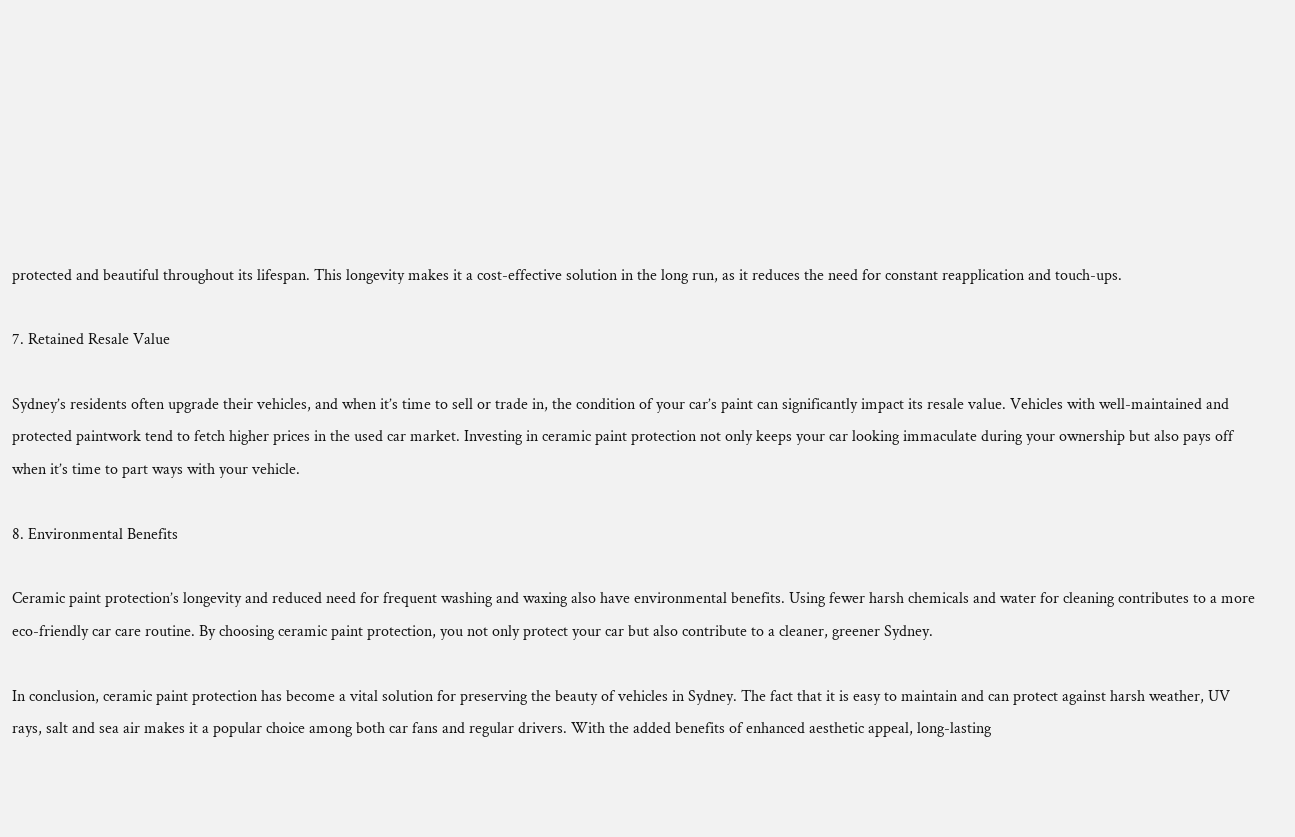protected and beautiful throughout its lifespan. This longevity makes it a cost-effective solution in the long run, as it reduces the need for constant reapplication and touch-ups.

7. Retained Resale Value

Sydney’s residents often upgrade their vehicles, and when it’s time to sell or trade in, the condition of your car’s paint can significantly impact its resale value. Vehicles with well-maintained and protected paintwork tend to fetch higher prices in the used car market. Investing in ceramic paint protection not only keeps your car looking immaculate during your ownership but also pays off when it’s time to part ways with your vehicle.

8. Environmental Benefits

Ceramic paint protection’s longevity and reduced need for frequent washing and waxing also have environmental benefits. Using fewer harsh chemicals and water for cleaning contributes to a more eco-friendly car care routine. By choosing ceramic paint protection, you not only protect your car but also contribute to a cleaner, greener Sydney.

In conclusion, ceramic paint protection has become a vital solution for preserving the beauty of vehicles in Sydney. The fact that it is easy to maintain and can protect against harsh weather, UV rays, salt and sea air makes it a popular choice among both car fans and regular drivers. With the added benefits of enhanced aesthetic appeal, long-lasting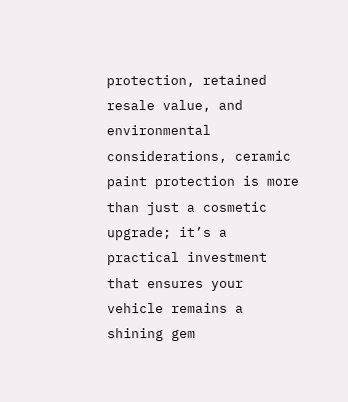protection, retained resale value, and environmental considerations, ceramic paint protection is more than just a cosmetic upgrade; it’s a practical investment that ensures your vehicle remains a shining gem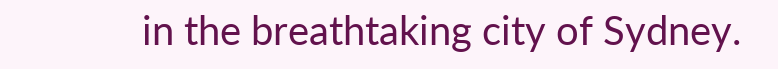in the breathtaking city of Sydney.